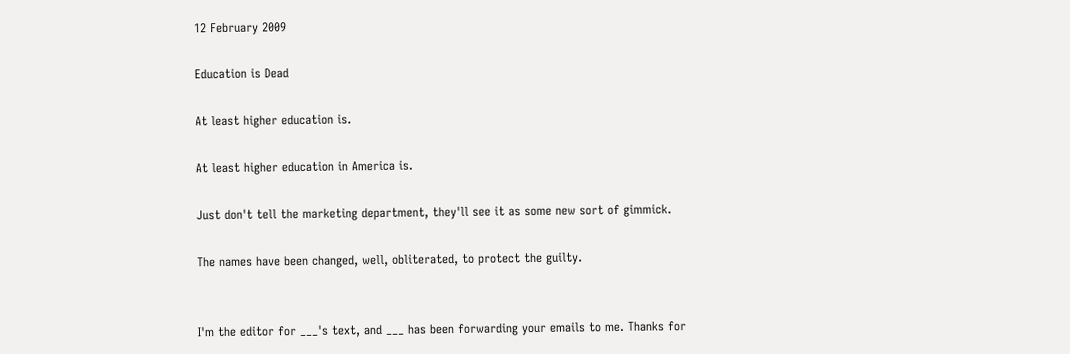12 February 2009

Education is Dead

At least higher education is.

At least higher education in America is.

Just don't tell the marketing department, they'll see it as some new sort of gimmick.

The names have been changed, well, obliterated, to protect the guilty.


I'm the editor for ___'s text, and ___ has been forwarding your emails to me. Thanks for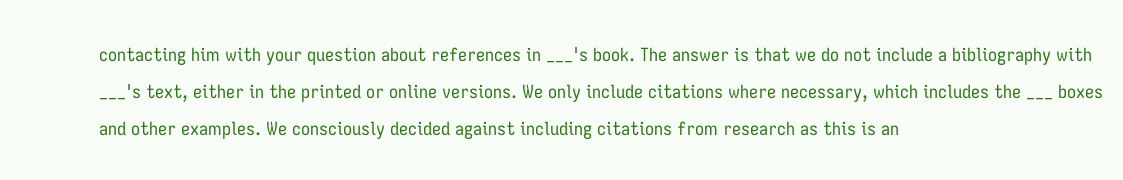contacting him with your question about references in ___'s book. The answer is that we do not include a bibliography with ___'s text, either in the printed or online versions. We only include citations where necessary, which includes the ___ boxes and other examples. We consciously decided against including citations from research as this is an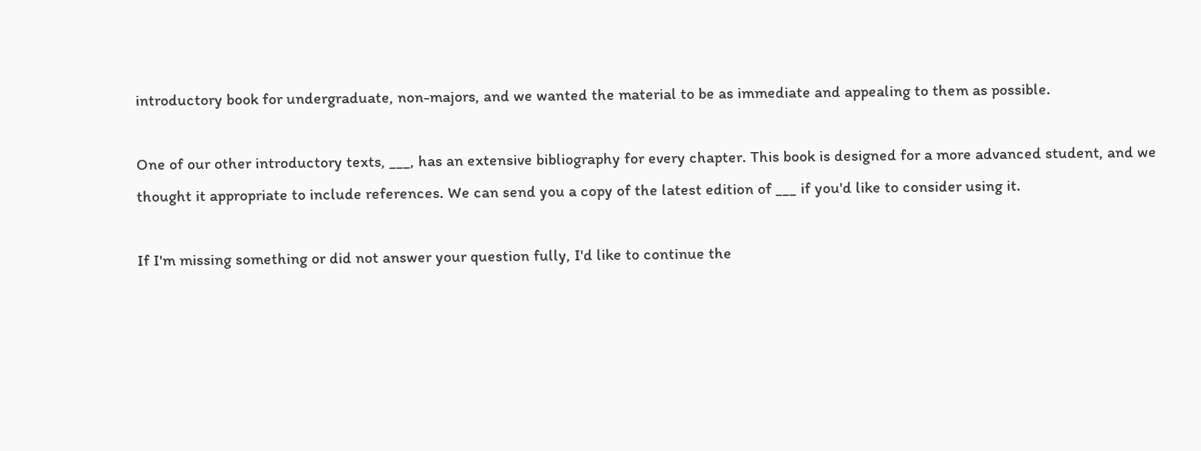introductory book for undergraduate, non-majors, and we wanted the material to be as immediate and appealing to them as possible.

One of our other introductory texts, ___, has an extensive bibliography for every chapter. This book is designed for a more advanced student, and we thought it appropriate to include references. We can send you a copy of the latest edition of ___ if you'd like to consider using it.

If I'm missing something or did not answer your question fully, I'd like to continue the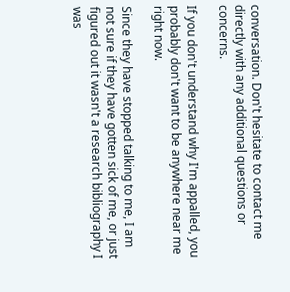conversation. Don't hesitate to contact me directly with any additional questions or concerns.

If you don't understand why I'm appalled, you probably don't want to be anywhere near me right now.

Since they have stopped talking to me, I am not sure if they have gotten sick of me, or just figured out it wasn't a research bibliography I was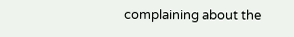complaining about the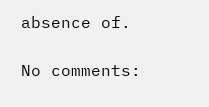absence of.

No comments: